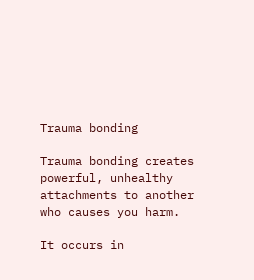Trauma bonding

Trauma bonding creates powerful, unhealthy attachments to another who causes you harm.

It occurs in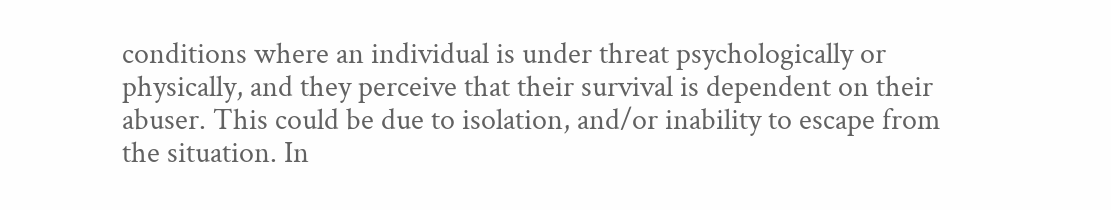conditions where an individual is under threat psychologically or physically, and they perceive that their survival is dependent on their abuser. This could be due to isolation, and/or inability to escape from the situation. In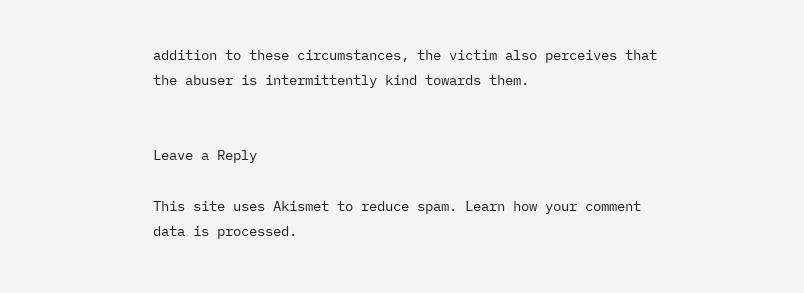addition to these circumstances, the victim also perceives that the abuser is intermittently kind towards them.


Leave a Reply

This site uses Akismet to reduce spam. Learn how your comment data is processed.